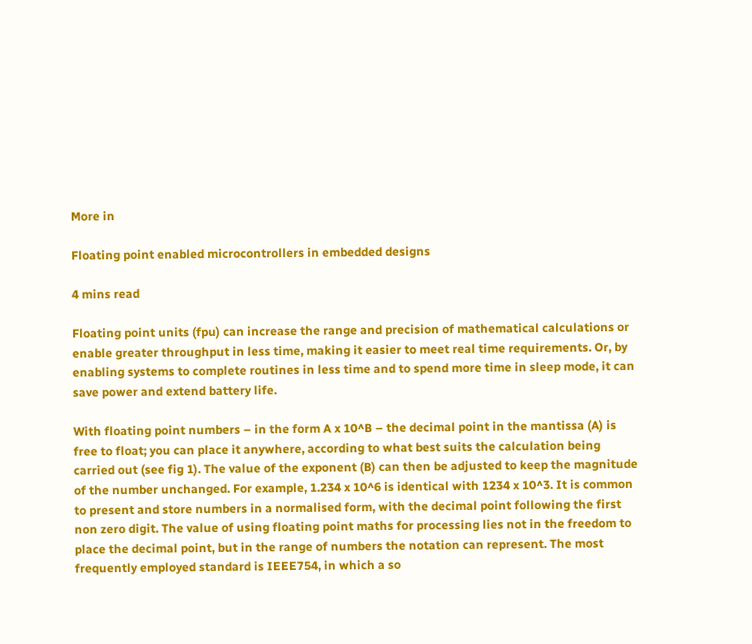More in

Floating point enabled microcontrollers in embedded designs

4 mins read

Floating point units (fpu) can increase the range and precision of mathematical calculations or enable greater throughput in less time, making it easier to meet real time requirements. Or, by enabling systems to complete routines in less time and to spend more time in sleep mode, it can save power and extend battery life.

With floating point numbers – in the form A x 10^B – the decimal point in the mantissa (A) is free to float; you can place it anywhere, according to what best suits the calculation being carried out (see fig 1). The value of the exponent (B) can then be adjusted to keep the magnitude of the number unchanged. For example, 1.234 x 10^6 is identical with 1234 x 10^3. It is common to present and store numbers in a normalised form, with the decimal point following the first non zero digit. The value of using floating point maths for processing lies not in the freedom to place the decimal point, but in the range of numbers the notation can represent. The most frequently employed standard is IEEE754, in which a so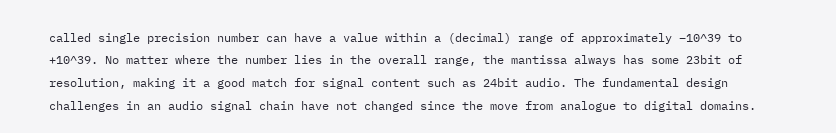called single precision number can have a value within a (decimal) range of approximately –10^39 to +10^39. No matter where the number lies in the overall range, the mantissa always has some 23bit of resolution, making it a good match for signal content such as 24bit audio. The fundamental design challenges in an audio signal chain have not changed since the move from analogue to digital domains.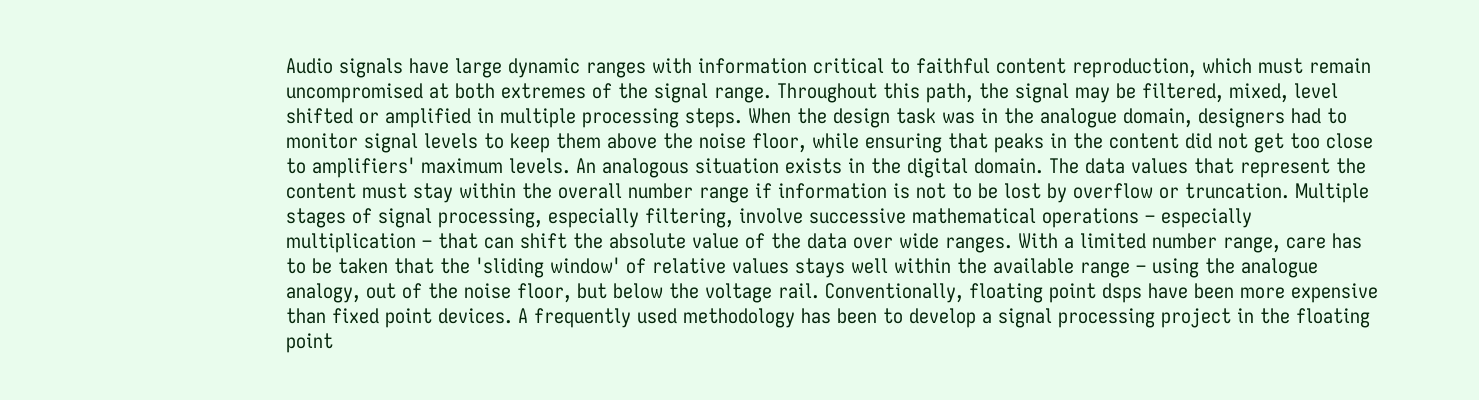Audio signals have large dynamic ranges with information critical to faithful content reproduction, which must remain uncompromised at both extremes of the signal range. Throughout this path, the signal may be filtered, mixed, level shifted or amplified in multiple processing steps. When the design task was in the analogue domain, designers had to monitor signal levels to keep them above the noise floor, while ensuring that peaks in the content did not get too close to amplifiers' maximum levels. An analogous situation exists in the digital domain. The data values that represent the content must stay within the overall number range if information is not to be lost by overflow or truncation. Multiple stages of signal processing, especially filtering, involve successive mathematical operations – especially multiplication – that can shift the absolute value of the data over wide ranges. With a limited number range, care has to be taken that the 'sliding window' of relative values stays well within the available range – using the analogue analogy, out of the noise floor, but below the voltage rail. Conventionally, floating point dsps have been more expensive than fixed point devices. A frequently used methodology has been to develop a signal processing project in the floating point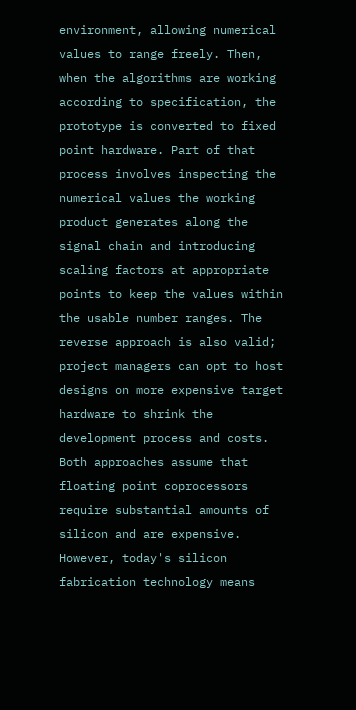environment, allowing numerical values to range freely. Then, when the algorithms are working according to specification, the prototype is converted to fixed point hardware. Part of that process involves inspecting the numerical values the working product generates along the signal chain and introducing scaling factors at appropriate points to keep the values within the usable number ranges. The reverse approach is also valid; project managers can opt to host designs on more expensive target hardware to shrink the development process and costs. Both approaches assume that floating point coprocessors require substantial amounts of silicon and are expensive. However, today's silicon fabrication technology means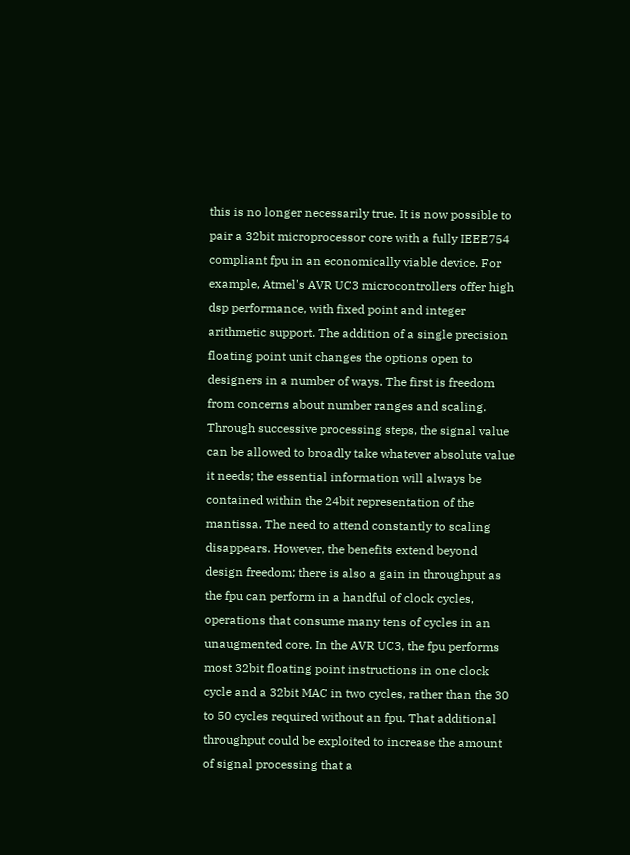this is no longer necessarily true. It is now possible to pair a 32bit microprocessor core with a fully IEEE754 compliant fpu in an economically viable device. For example, Atmel's AVR UC3 microcontrollers offer high dsp performance, with fixed point and integer arithmetic support. The addition of a single precision floating point unit changes the options open to designers in a number of ways. The first is freedom from concerns about number ranges and scaling. Through successive processing steps, the signal value can be allowed to broadly take whatever absolute value it needs; the essential information will always be contained within the 24bit representation of the mantissa. The need to attend constantly to scaling disappears. However, the benefits extend beyond design freedom; there is also a gain in throughput as the fpu can perform in a handful of clock cycles, operations that consume many tens of cycles in an unaugmented core. In the AVR UC3, the fpu performs most 32bit floating point instructions in one clock cycle and a 32bit MAC in two cycles, rather than the 30 to 50 cycles required without an fpu. That additional throughput could be exploited to increase the amount of signal processing that a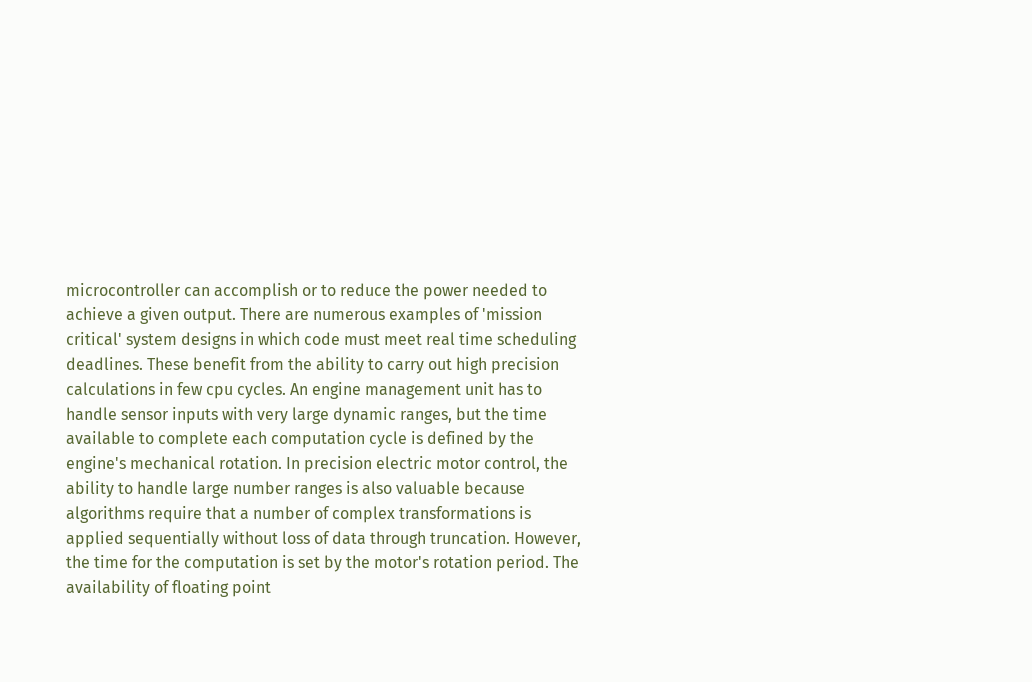microcontroller can accomplish or to reduce the power needed to achieve a given output. There are numerous examples of 'mission critical' system designs in which code must meet real time scheduling deadlines. These benefit from the ability to carry out high precision calculations in few cpu cycles. An engine management unit has to handle sensor inputs with very large dynamic ranges, but the time available to complete each computation cycle is defined by the engine's mechanical rotation. In precision electric motor control, the ability to handle large number ranges is also valuable because algorithms require that a number of complex transformations is applied sequentially without loss of data through truncation. However, the time for the computation is set by the motor's rotation period. The availability of floating point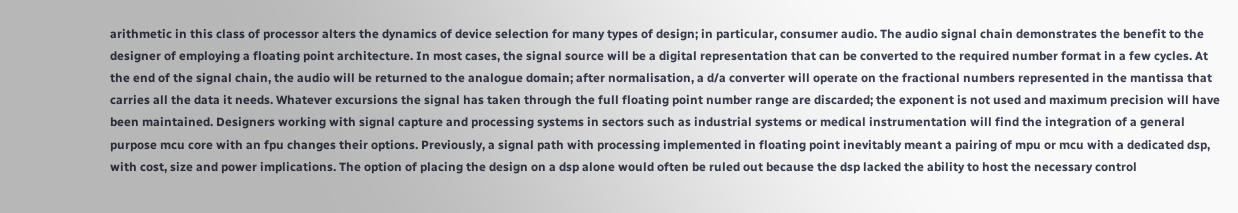arithmetic in this class of processor alters the dynamics of device selection for many types of design; in particular, consumer audio. The audio signal chain demonstrates the benefit to the designer of employing a floating point architecture. In most cases, the signal source will be a digital representation that can be converted to the required number format in a few cycles. At the end of the signal chain, the audio will be returned to the analogue domain; after normalisation, a d/a converter will operate on the fractional numbers represented in the mantissa that carries all the data it needs. Whatever excursions the signal has taken through the full floating point number range are discarded; the exponent is not used and maximum precision will have been maintained. Designers working with signal capture and processing systems in sectors such as industrial systems or medical instrumentation will find the integration of a general purpose mcu core with an fpu changes their options. Previously, a signal path with processing implemented in floating point inevitably meant a pairing of mpu or mcu with a dedicated dsp, with cost, size and power implications. The option of placing the design on a dsp alone would often be ruled out because the dsp lacked the ability to host the necessary control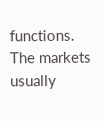functions. The markets usually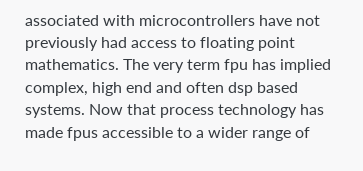associated with microcontrollers have not previously had access to floating point mathematics. The very term fpu has implied complex, high end and often dsp based systems. Now that process technology has made fpus accessible to a wider range of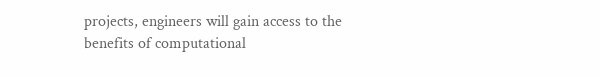projects, engineers will gain access to the benefits of computational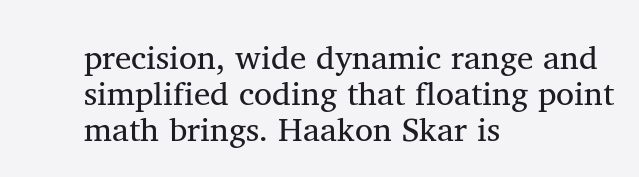precision, wide dynamic range and simplified coding that floating point math brings. Haakon Skar is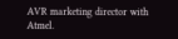AVR marketing director with Atmel.